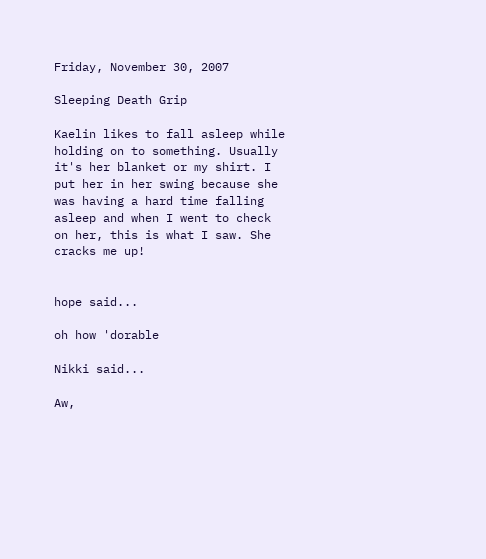Friday, November 30, 2007

Sleeping Death Grip

Kaelin likes to fall asleep while holding on to something. Usually it's her blanket or my shirt. I put her in her swing because she was having a hard time falling asleep and when I went to check on her, this is what I saw. She cracks me up!


hope said...

oh how 'dorable

Nikki said...

Aw,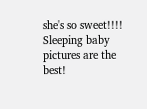she's so sweet!!!! Sleeping baby pictures are the best!